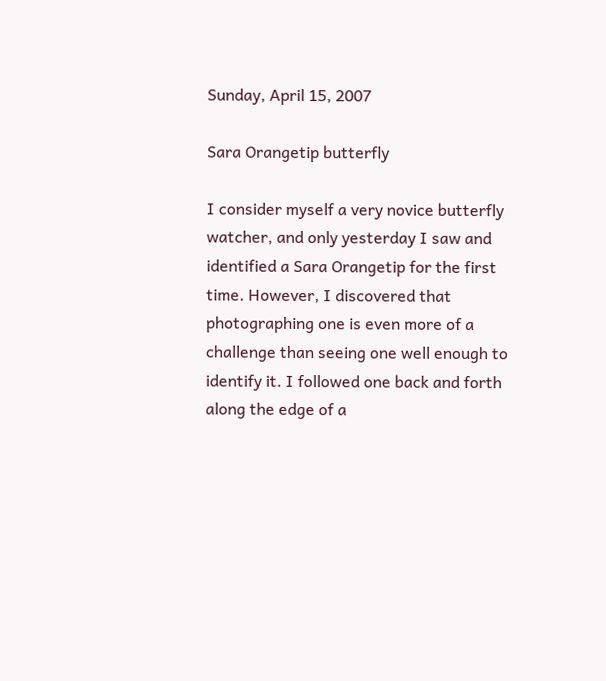Sunday, April 15, 2007

Sara Orangetip butterfly

I consider myself a very novice butterfly watcher, and only yesterday I saw and identified a Sara Orangetip for the first time. However, I discovered that photographing one is even more of a challenge than seeing one well enough to identify it. I followed one back and forth along the edge of a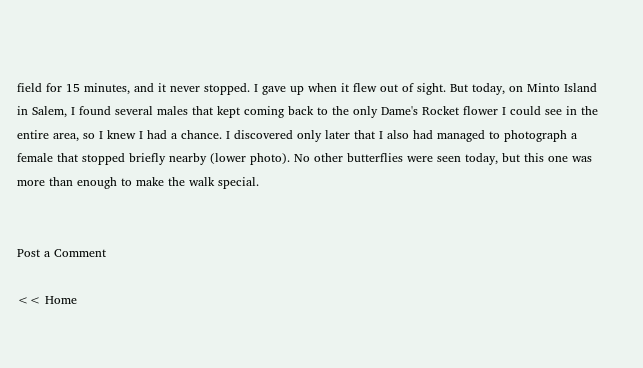field for 15 minutes, and it never stopped. I gave up when it flew out of sight. But today, on Minto Island in Salem, I found several males that kept coming back to the only Dame's Rocket flower I could see in the entire area, so I knew I had a chance. I discovered only later that I also had managed to photograph a female that stopped briefly nearby (lower photo). No other butterflies were seen today, but this one was more than enough to make the walk special.


Post a Comment

<< Home